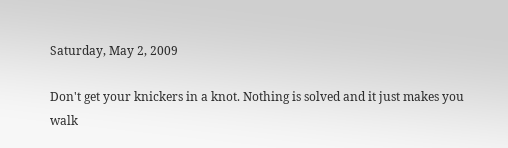Saturday, May 2, 2009

Don't get your knickers in a knot. Nothing is solved and it just makes you walk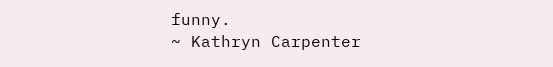funny.
~ Kathryn Carpenter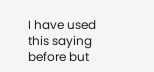I have used this saying before but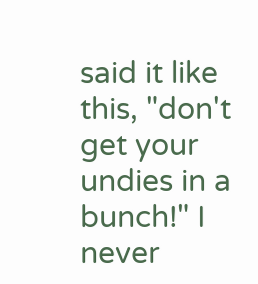said it like this, "don't get your undies in a bunch!" I never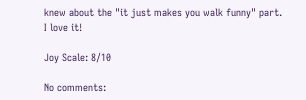knew about the "it just makes you walk funny" part. I love it!

Joy Scale: 8/10

No comments: